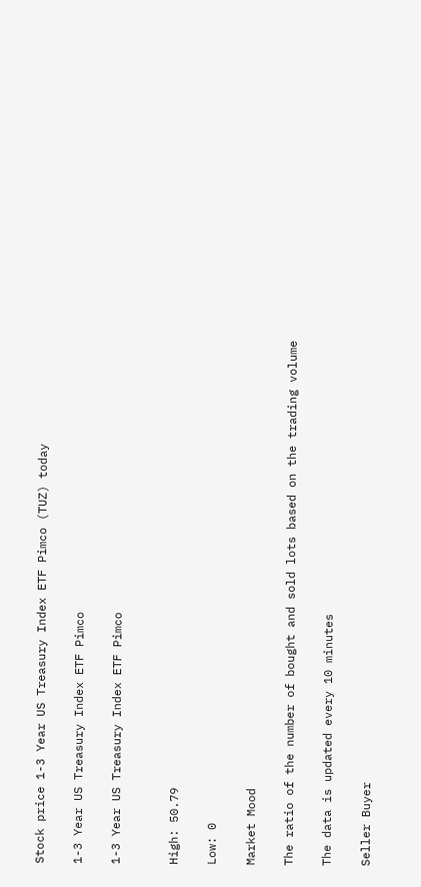Stock price 1-3 Year US Treasury Index ETF Pimco (TUZ) today

1-3 Year US Treasury Index ETF Pimco

1-3 Year US Treasury Index ETF Pimco


High: 50.79

Low: 0

Market Mood

The ratio of the number of bought and sold lots based on the trading volume

The data is updated every 10 minutes

Seller Buyer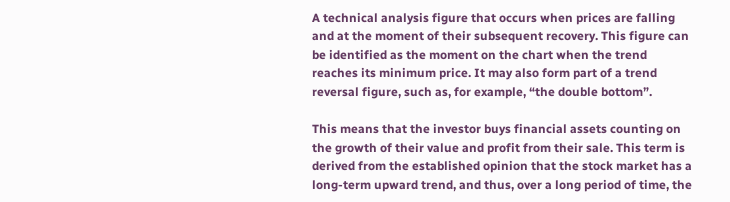A technical analysis figure that occurs when prices are falling and at the moment of their subsequent recovery. This figure can be identified as the moment on the chart when the trend reaches its minimum price. It may also form part of a trend reversal figure, such as, for example, “the double bottom”.

This means that the investor buys financial assets counting on the growth of their value and profit from their sale. This term is derived from the established opinion that the stock market has a long-term upward trend, and thus, over a long period of time, the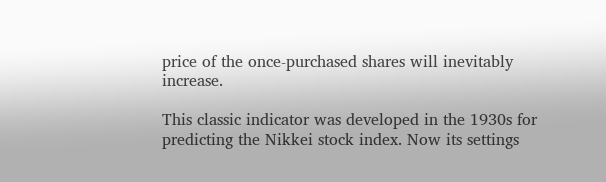price of the once-purchased shares will inevitably increase.

This classic indicator was developed in the 1930s for predicting the Nikkei stock index. Now its settings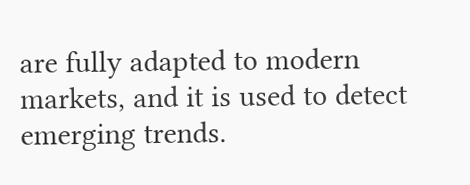are fully adapted to modern markets, and it is used to detect emerging trends.